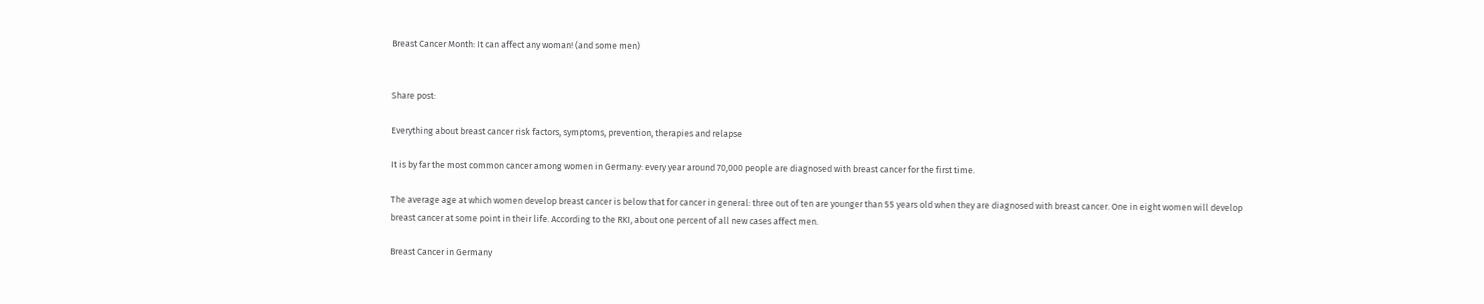Breast Cancer Month: It can affect any woman! (and some men)


Share post:

Everything about breast cancer risk factors, symptoms, prevention, therapies and relapse

It is by far the most common cancer among women in Germany: every year around 70,000 people are diagnosed with breast cancer for the first time.

The average age at which women develop breast cancer is below that for cancer in general: three out of ten are younger than 55 years old when they are diagnosed with breast cancer. One in eight women will develop breast cancer at some point in their life. According to the RKI, about one percent of all new cases affect men.

Breast Cancer in Germany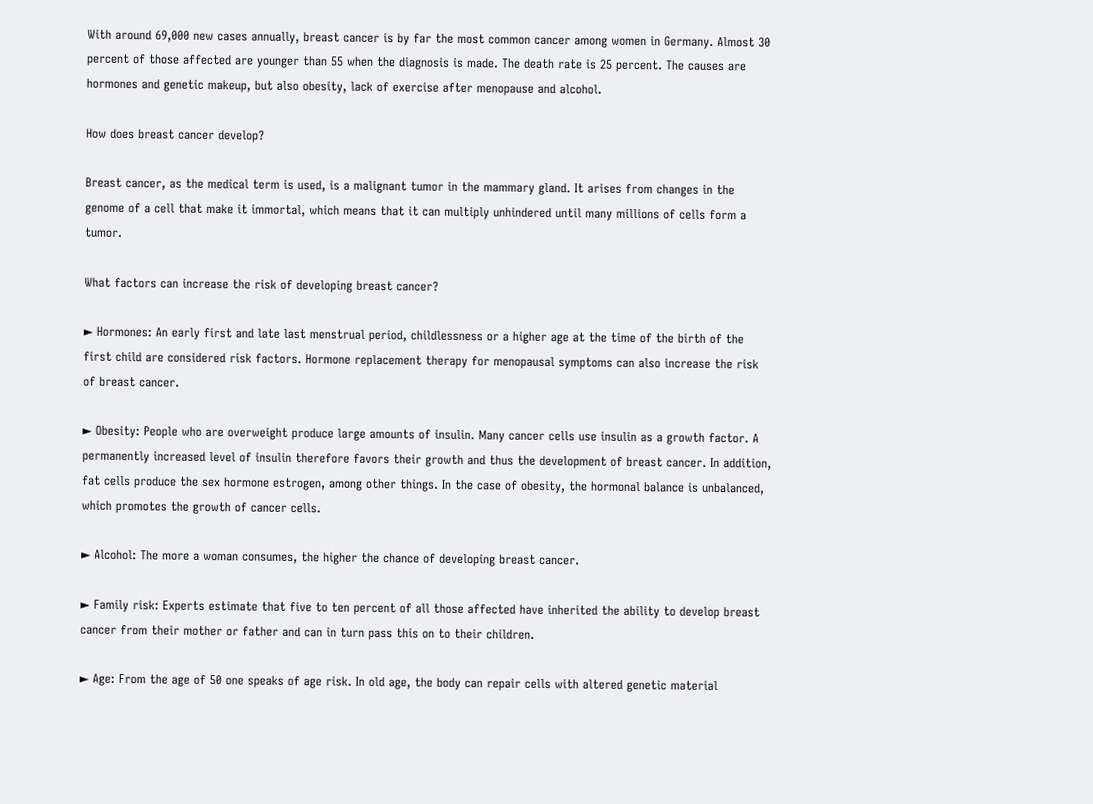With around 69,000 new cases annually, breast cancer is by far the most common cancer among women in Germany. Almost 30 percent of those affected are younger than 55 when the diagnosis is made. The death rate is 25 percent. The causes are hormones and genetic makeup, but also obesity, lack of exercise after menopause and alcohol.

How does breast cancer develop?

Breast cancer, as the medical term is used, is a malignant tumor in the mammary gland. It arises from changes in the genome of a cell that make it immortal, which means that it can multiply unhindered until many millions of cells form a tumor.

What factors can increase the risk of developing breast cancer?

► Hormones: An early first and late last menstrual period, childlessness or a higher age at the time of the birth of the first child are considered risk factors. Hormone replacement therapy for menopausal symptoms can also increase the risk of breast cancer.

► Obesity: People who are overweight produce large amounts of insulin. Many cancer cells use insulin as a growth factor. A permanently increased level of insulin therefore favors their growth and thus the development of breast cancer. In addition, fat cells produce the sex hormone estrogen, among other things. In the case of obesity, the hormonal balance is unbalanced, which promotes the growth of cancer cells.

► Alcohol: The more a woman consumes, the higher the chance of developing breast cancer.

► Family risk: Experts estimate that five to ten percent of all those affected have inherited the ability to develop breast cancer from their mother or father and can in turn pass this on to their children.

► Age: From the age of 50 one speaks of age risk. In old age, the body can repair cells with altered genetic material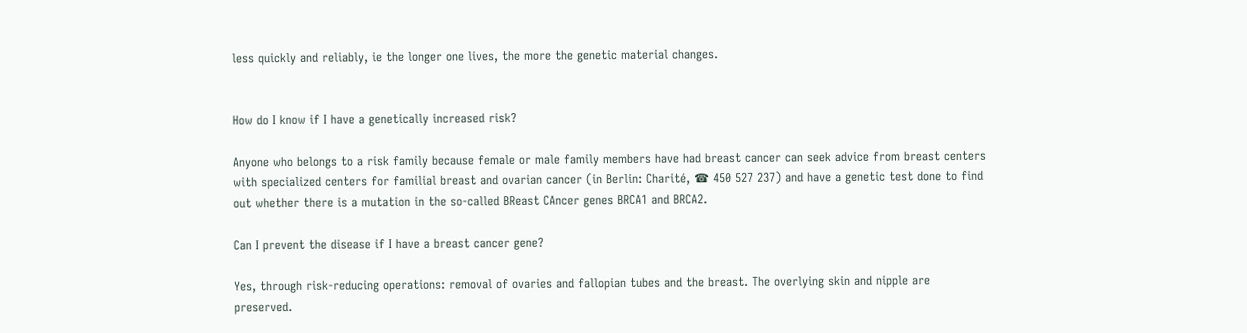less quickly and reliably, ie the longer one lives, the more the genetic material changes.


How do I know if I have a genetically increased risk?

Anyone who belongs to a risk family because female or male family members have had breast cancer can seek advice from breast centers with specialized centers for familial breast and ovarian cancer (in Berlin: Charité, ☎ 450 527 237) and have a genetic test done to find out whether there is a mutation in the so-called BReast CAncer genes BRCA1 and BRCA2.

Can I prevent the disease if I have a breast cancer gene?

Yes, through risk-reducing operations: removal of ovaries and fallopian tubes and the breast. The overlying skin and nipple are preserved.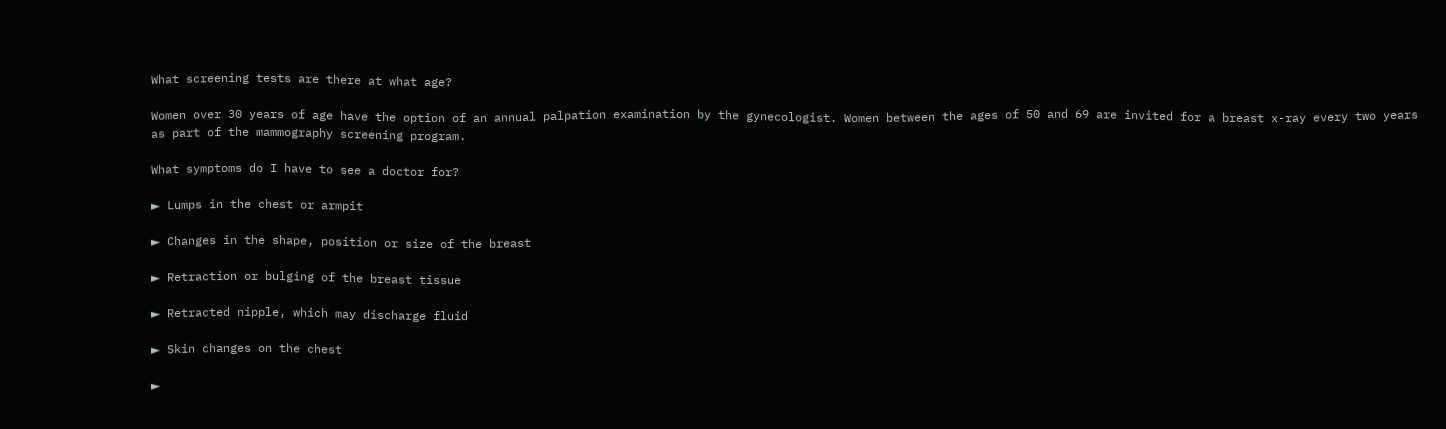What screening tests are there at what age?

Women over 30 years of age have the option of an annual palpation examination by the gynecologist. Women between the ages of 50 and 69 are invited for a breast x-ray every two years as part of the mammography screening program.

What symptoms do I have to see a doctor for?

► Lumps in the chest or armpit

► Changes in the shape, position or size of the breast

► Retraction or bulging of the breast tissue

► Retracted nipple, which may discharge fluid

► Skin changes on the chest

►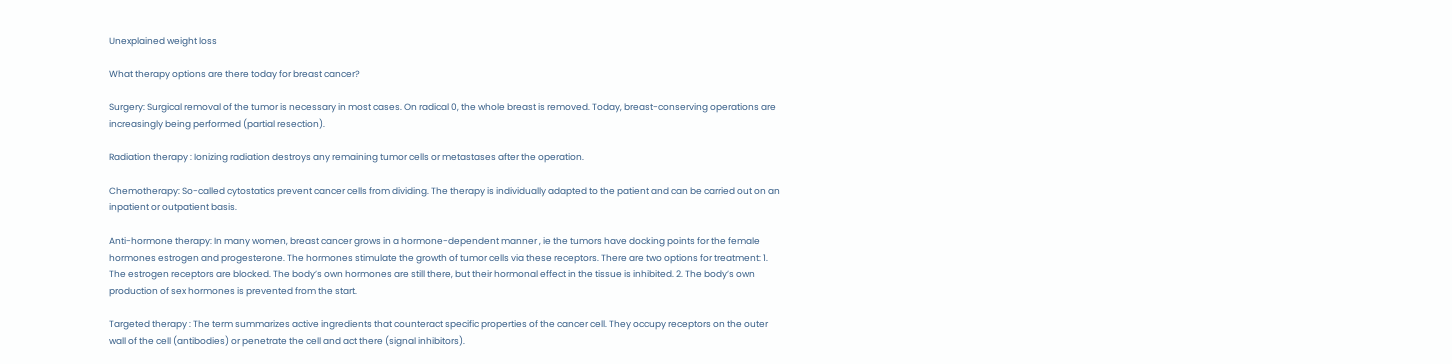Unexplained weight loss

What therapy options are there today for breast cancer?

Surgery: Surgical removal of the tumor is necessary in most cases. On radical 0, the whole breast is removed. Today, breast-conserving operations are increasingly being performed (partial resection).

Radiation therapy : Ionizing radiation destroys any remaining tumor cells or metastases after the operation.

Chemotherapy: So-called cytostatics prevent cancer cells from dividing. The therapy is individually adapted to the patient and can be carried out on an inpatient or outpatient basis.

Anti-hormone therapy: In many women, breast cancer grows in a hormone-dependent manner , ie the tumors have docking points for the female hormones estrogen and progesterone. The hormones stimulate the growth of tumor cells via these receptors. There are two options for treatment: 1. The estrogen receptors are blocked. The body’s own hormones are still there, but their hormonal effect in the tissue is inhibited. 2. The body’s own production of sex hormones is prevented from the start.

Targeted therapy : The term summarizes active ingredients that counteract specific properties of the cancer cell. They occupy receptors on the outer wall of the cell (antibodies) or penetrate the cell and act there (signal inhibitors).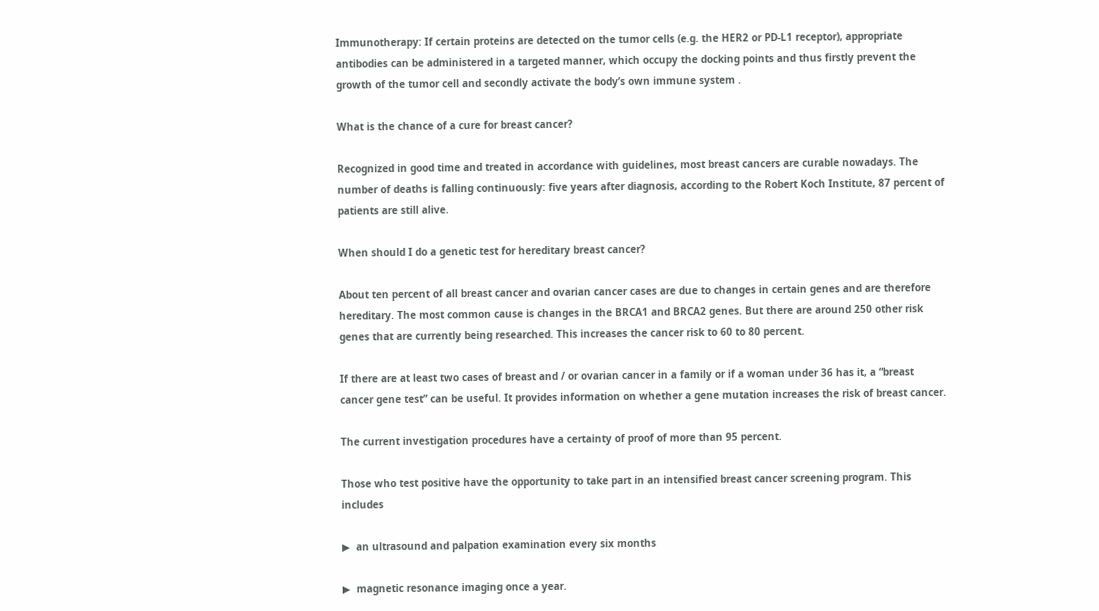Immunotherapy: If certain proteins are detected on the tumor cells (e.g. the HER2 or PD-L1 receptor), appropriate antibodies can be administered in a targeted manner, which occupy the docking points and thus firstly prevent the growth of the tumor cell and secondly activate the body’s own immune system .

What is the chance of a cure for breast cancer?

Recognized in good time and treated in accordance with guidelines, most breast cancers are curable nowadays. The number of deaths is falling continuously: five years after diagnosis, according to the Robert Koch Institute, 87 percent of patients are still alive.

When should I do a genetic test for hereditary breast cancer?

About ten percent of all breast cancer and ovarian cancer cases are due to changes in certain genes and are therefore hereditary. The most common cause is changes in the BRCA1 and BRCA2 genes. But there are around 250 other risk genes that are currently being researched. This increases the cancer risk to 60 to 80 percent.

If there are at least two cases of breast and / or ovarian cancer in a family or if a woman under 36 has it, a “breast cancer gene test” can be useful. It provides information on whether a gene mutation increases the risk of breast cancer.

The current investigation procedures have a certainty of proof of more than 95 percent.

Those who test positive have the opportunity to take part in an intensified breast cancer screening program. This includes

▶  an ultrasound and palpation examination every six months

▶  magnetic resonance imaging once a year.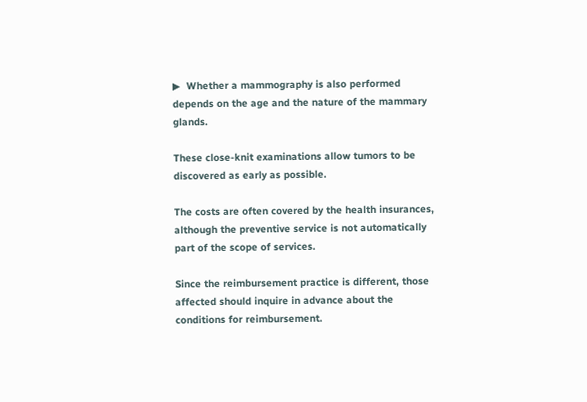▶  Whether a mammography is also performed depends on the age and the nature of the mammary glands.

These close-knit examinations allow tumors to be discovered as early as possible.

The costs are often covered by the health insurances, although the preventive service is not automatically part of the scope of services.

Since the reimbursement practice is different, those affected should inquire in advance about the conditions for reimbursement.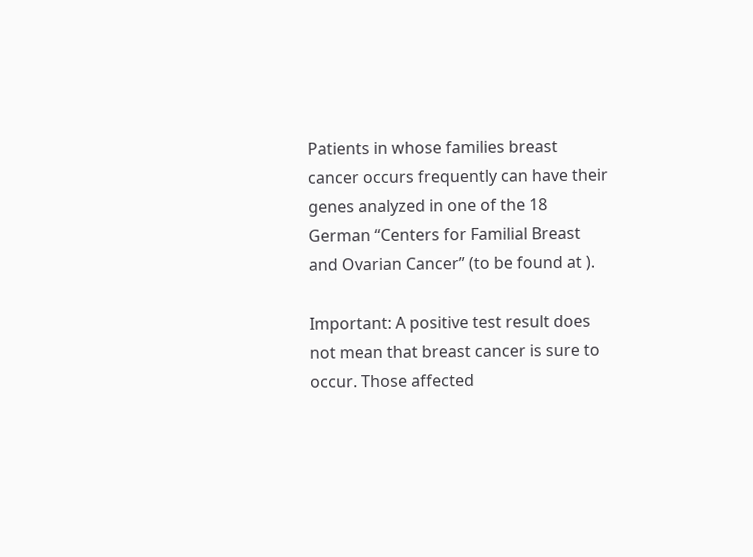Patients in whose families breast cancer occurs frequently can have their genes analyzed in one of the 18 German “Centers for Familial Breast and Ovarian Cancer” (to be found at ).

Important: A positive test result does not mean that breast cancer is sure to occur. Those affected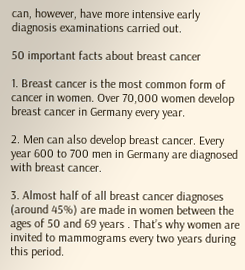can, however, have more intensive early diagnosis examinations carried out.

50 important facts about breast cancer

1. Breast cancer is the most common form of cancer in women. Over 70,000 women develop breast cancer in Germany every year.

2. Men can also develop breast cancer. Every year 600 to 700 men in Germany are diagnosed with breast cancer.

3. Almost half of all breast cancer diagnoses (around 45%) are made in women between the ages of 50 and 69 years . That’s why women are invited to mammograms every two years during this period.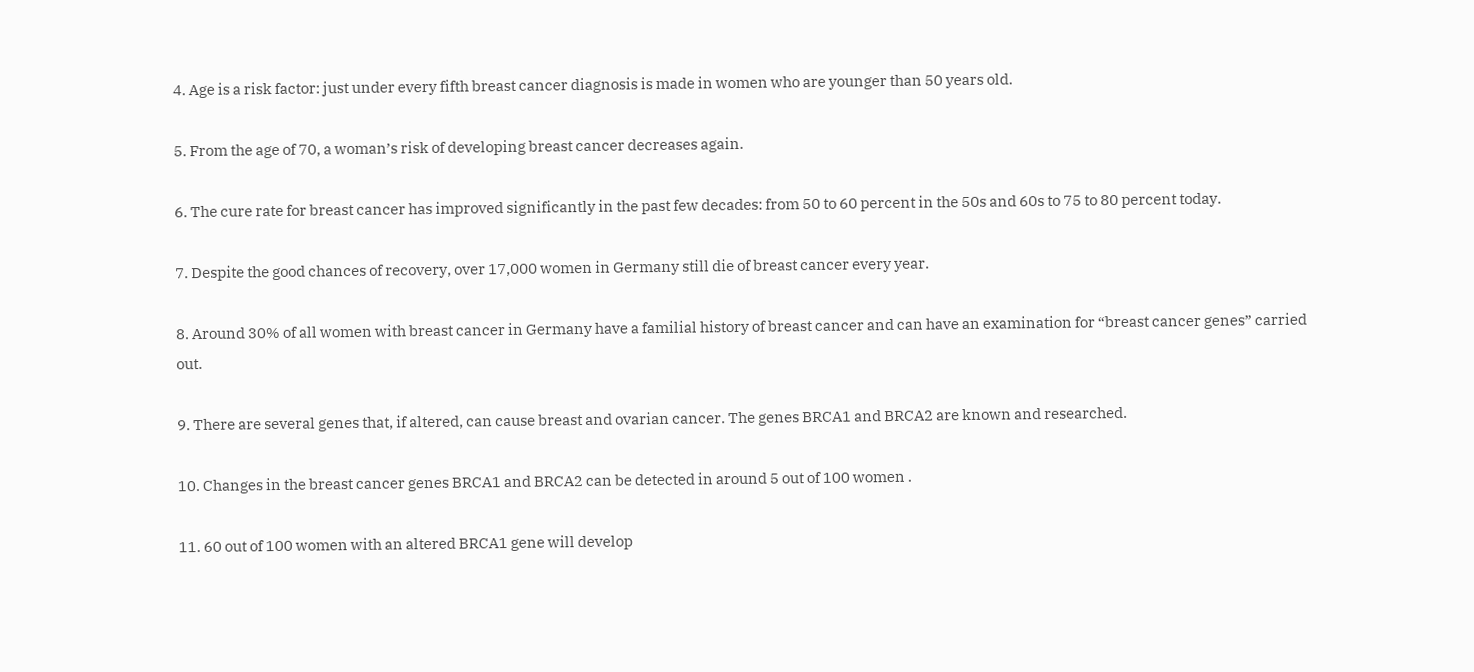4. Age is a risk factor: just under every fifth breast cancer diagnosis is made in women who are younger than 50 years old.

5. From the age of 70, a woman’s risk of developing breast cancer decreases again.

6. The cure rate for breast cancer has improved significantly in the past few decades: from 50 to 60 percent in the 50s and 60s to 75 to 80 percent today.

7. Despite the good chances of recovery, over 17,000 women in Germany still die of breast cancer every year.

8. Around 30% of all women with breast cancer in Germany have a familial history of breast cancer and can have an examination for “breast cancer genes” carried out.

9. There are several genes that, if altered, can cause breast and ovarian cancer. The genes BRCA1 and BRCA2 are known and researched.

10. Changes in the breast cancer genes BRCA1 and BRCA2 can be detected in around 5 out of 100 women .

11. 60 out of 100 women with an altered BRCA1 gene will develop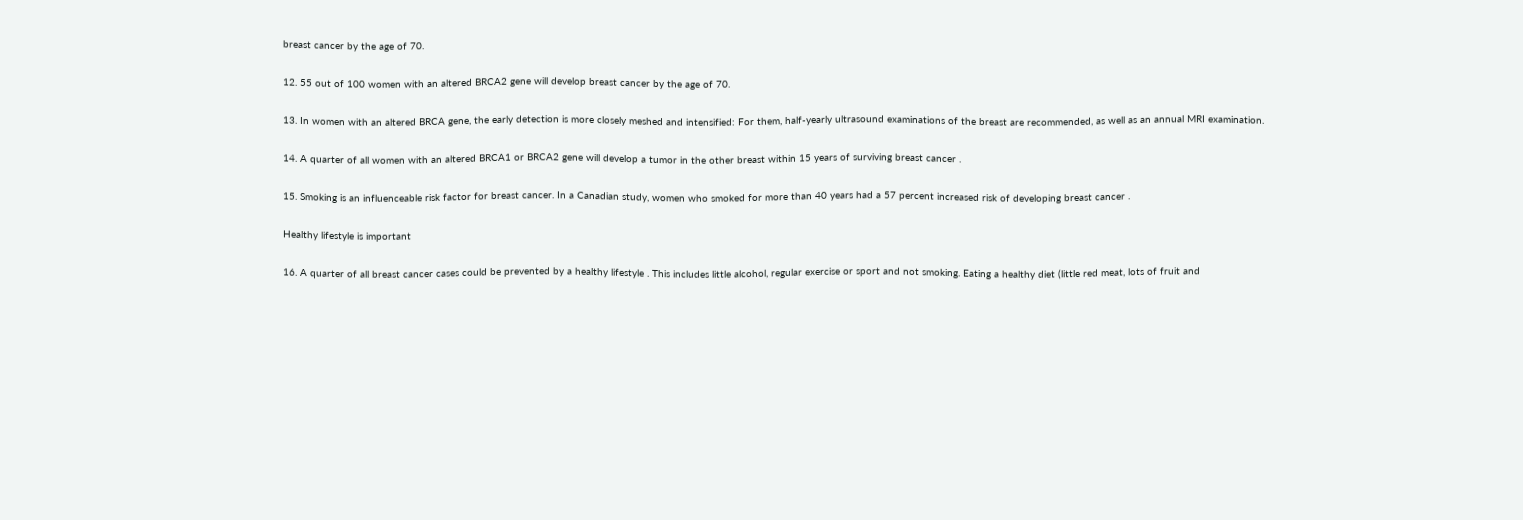breast cancer by the age of 70.

12. 55 out of 100 women with an altered BRCA2 gene will develop breast cancer by the age of 70.

13. In women with an altered BRCA gene, the early detection is more closely meshed and intensified: For them, half-yearly ultrasound examinations of the breast are recommended, as well as an annual MRI examination.

14. A quarter of all women with an altered BRCA1 or BRCA2 gene will develop a tumor in the other breast within 15 years of surviving breast cancer .

15. Smoking is an influenceable risk factor for breast cancer. In a Canadian study, women who smoked for more than 40 years had a 57 percent increased risk of developing breast cancer .

Healthy lifestyle is important

16. A quarter of all breast cancer cases could be prevented by a healthy lifestyle . This includes little alcohol, regular exercise or sport and not smoking. Eating a healthy diet (little red meat, lots of fruit and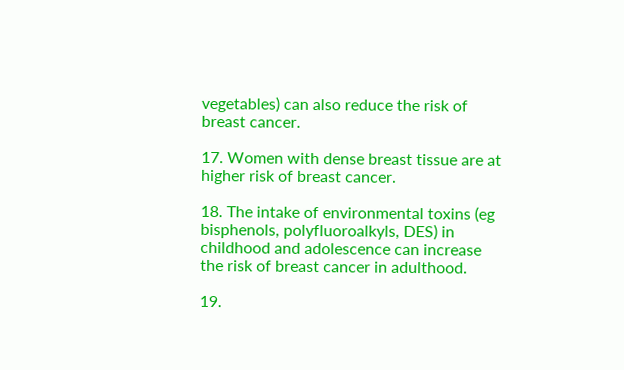vegetables) can also reduce the risk of breast cancer.

17. Women with dense breast tissue are at higher risk of breast cancer.

18. The intake of environmental toxins (eg bisphenols, polyfluoroalkyls, DES) in childhood and adolescence can increase the risk of breast cancer in adulthood.

19.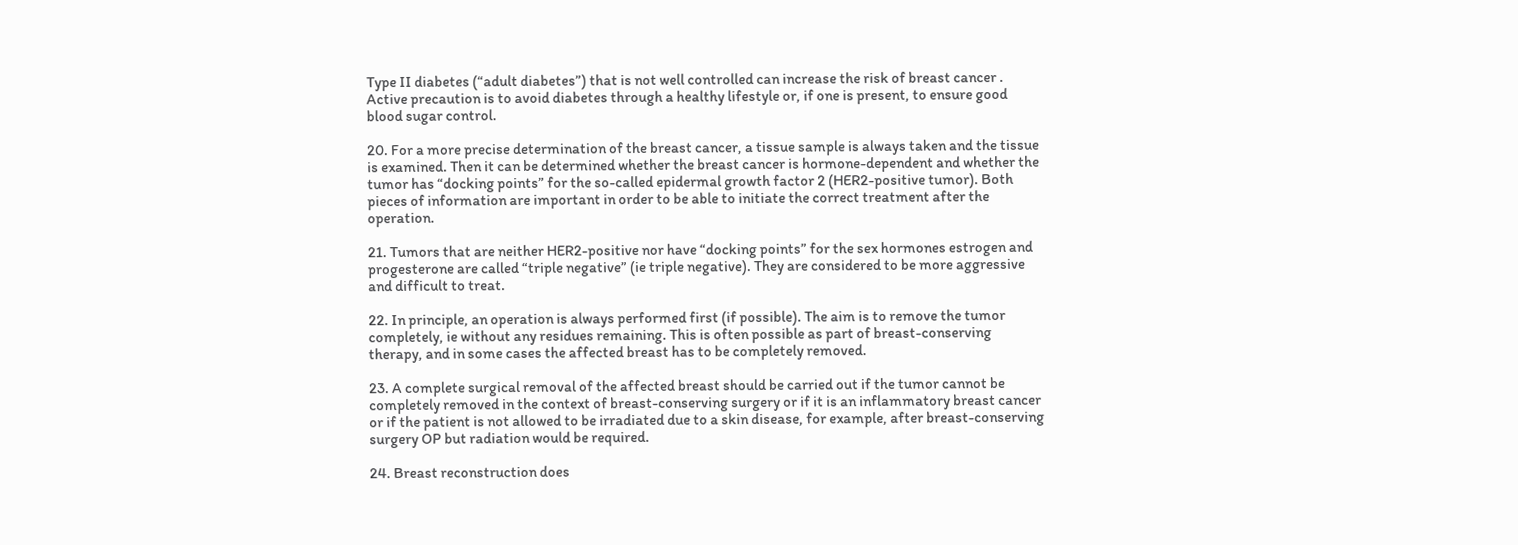Type II diabetes (“adult diabetes”) that is not well controlled can increase the risk of breast cancer . Active precaution is to avoid diabetes through a healthy lifestyle or, if one is present, to ensure good blood sugar control.

20. For a more precise determination of the breast cancer, a tissue sample is always taken and the tissue is examined. Then it can be determined whether the breast cancer is hormone-dependent and whether the tumor has “docking points” for the so-called epidermal growth factor 2 (HER2-positive tumor). Both pieces of information are important in order to be able to initiate the correct treatment after the operation.

21. Tumors that are neither HER2-positive nor have “docking points” for the sex hormones estrogen and progesterone are called “triple negative” (ie triple negative). They are considered to be more aggressive and difficult to treat.

22. In principle, an operation is always performed first (if possible). The aim is to remove the tumor completely, ie without any residues remaining. This is often possible as part of breast-conserving therapy, and in some cases the affected breast has to be completely removed.

23. A complete surgical removal of the affected breast should be carried out if the tumor cannot be completely removed in the context of breast-conserving surgery or if it is an inflammatory breast cancer or if the patient is not allowed to be irradiated due to a skin disease, for example, after breast-conserving surgery OP but radiation would be required.

24. Breast reconstruction does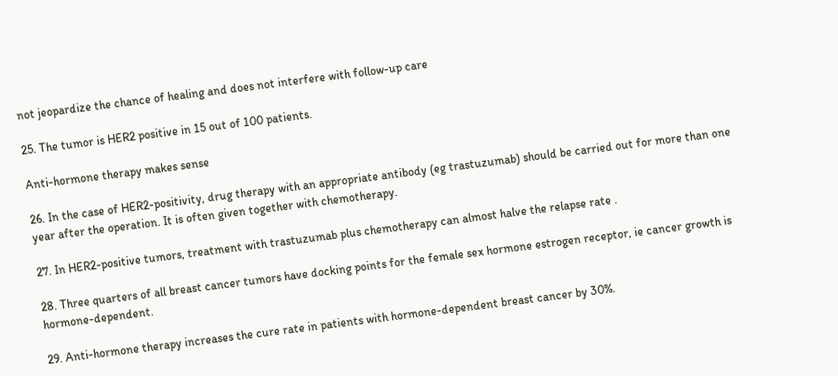not jeopardize the chance of healing and does not interfere with follow-up care

25. The tumor is HER2 positive in 15 out of 100 patients.

Anti-hormone therapy makes sense

26. In the case of HER2-positivity, drug therapy with an appropriate antibody (eg trastuzumab) should be carried out for more than one year after the operation. It is often given together with chemotherapy.

27. In HER2-positive tumors, treatment with trastuzumab plus chemotherapy can almost halve the relapse rate .

28. Three quarters of all breast cancer tumors have docking points for the female sex hormone estrogen receptor, ie cancer growth is hormone-dependent.

29. Anti-hormone therapy increases the cure rate in patients with hormone-dependent breast cancer by 30%.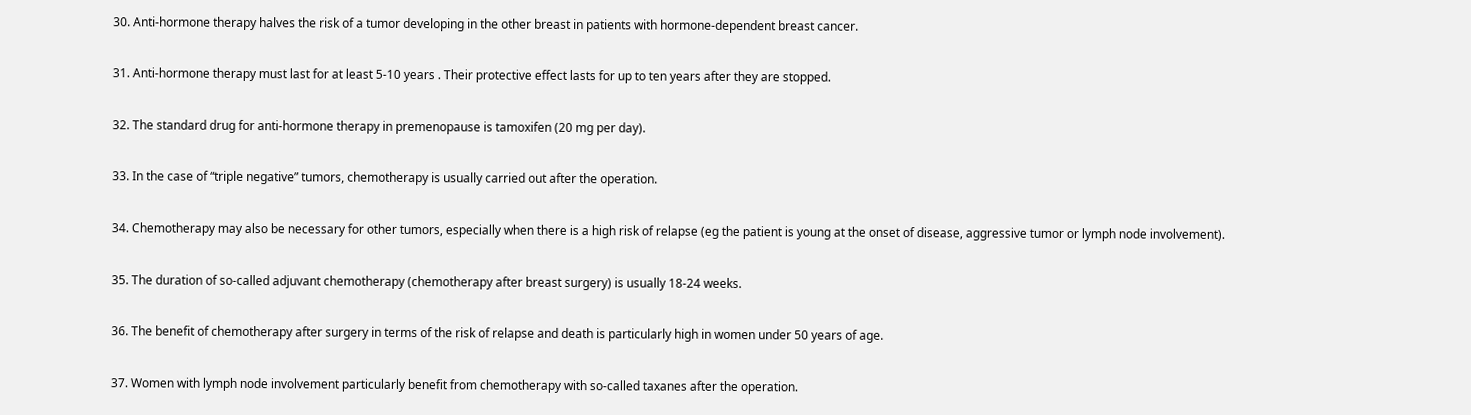30. Anti-hormone therapy halves the risk of a tumor developing in the other breast in patients with hormone-dependent breast cancer.

31. Anti-hormone therapy must last for at least 5-10 years . Their protective effect lasts for up to ten years after they are stopped.

32. The standard drug for anti-hormone therapy in premenopause is tamoxifen (20 mg per day).

33. In the case of “triple negative” tumors, chemotherapy is usually carried out after the operation.

34. Chemotherapy may also be necessary for other tumors, especially when there is a high risk of relapse (eg the patient is young at the onset of disease, aggressive tumor or lymph node involvement).

35. The duration of so-called adjuvant chemotherapy (chemotherapy after breast surgery) is usually 18-24 weeks.

36. The benefit of chemotherapy after surgery in terms of the risk of relapse and death is particularly high in women under 50 years of age.

37. Women with lymph node involvement particularly benefit from chemotherapy with so-called taxanes after the operation.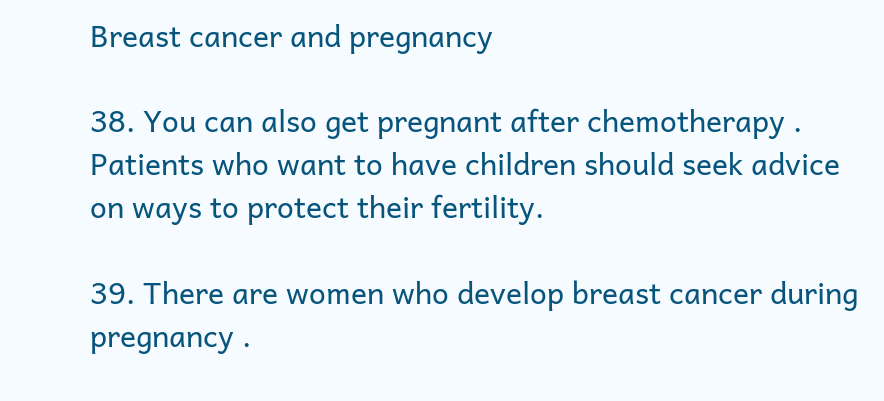Breast cancer and pregnancy

38. You can also get pregnant after chemotherapy . Patients who want to have children should seek advice on ways to protect their fertility.

39. There are women who develop breast cancer during pregnancy .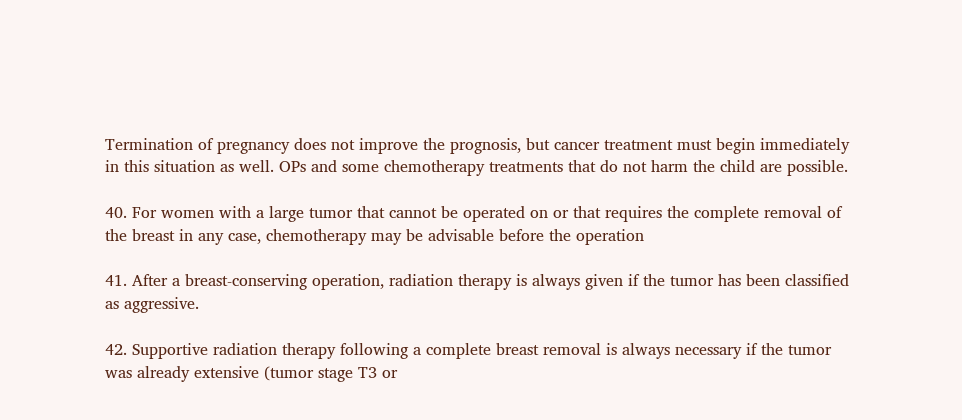Termination of pregnancy does not improve the prognosis, but cancer treatment must begin immediately in this situation as well. OPs and some chemotherapy treatments that do not harm the child are possible.

40. For women with a large tumor that cannot be operated on or that requires the complete removal of the breast in any case, chemotherapy may be advisable before the operation

41. After a breast-conserving operation, radiation therapy is always given if the tumor has been classified as aggressive.

42. Supportive radiation therapy following a complete breast removal is always necessary if the tumor was already extensive (tumor stage T3 or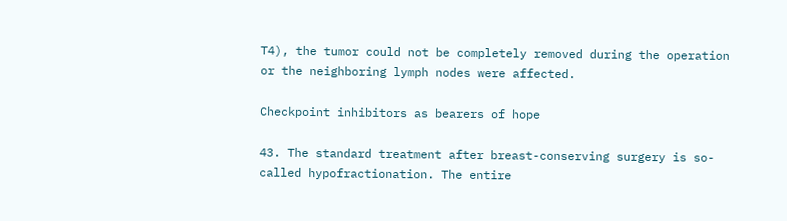T4), the tumor could not be completely removed during the operation or the neighboring lymph nodes were affected.

Checkpoint inhibitors as bearers of hope

43. The standard treatment after breast-conserving surgery is so-called hypofractionation. The entire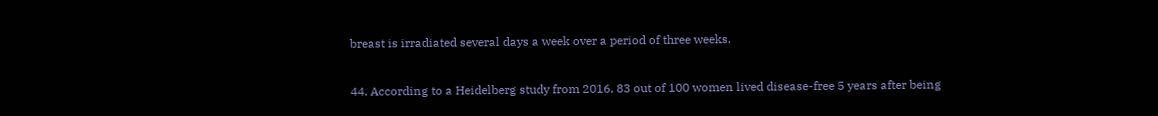breast is irradiated several days a week over a period of three weeks.

44. According to a Heidelberg study from 2016, 83 out of 100 women lived disease-free 5 years after being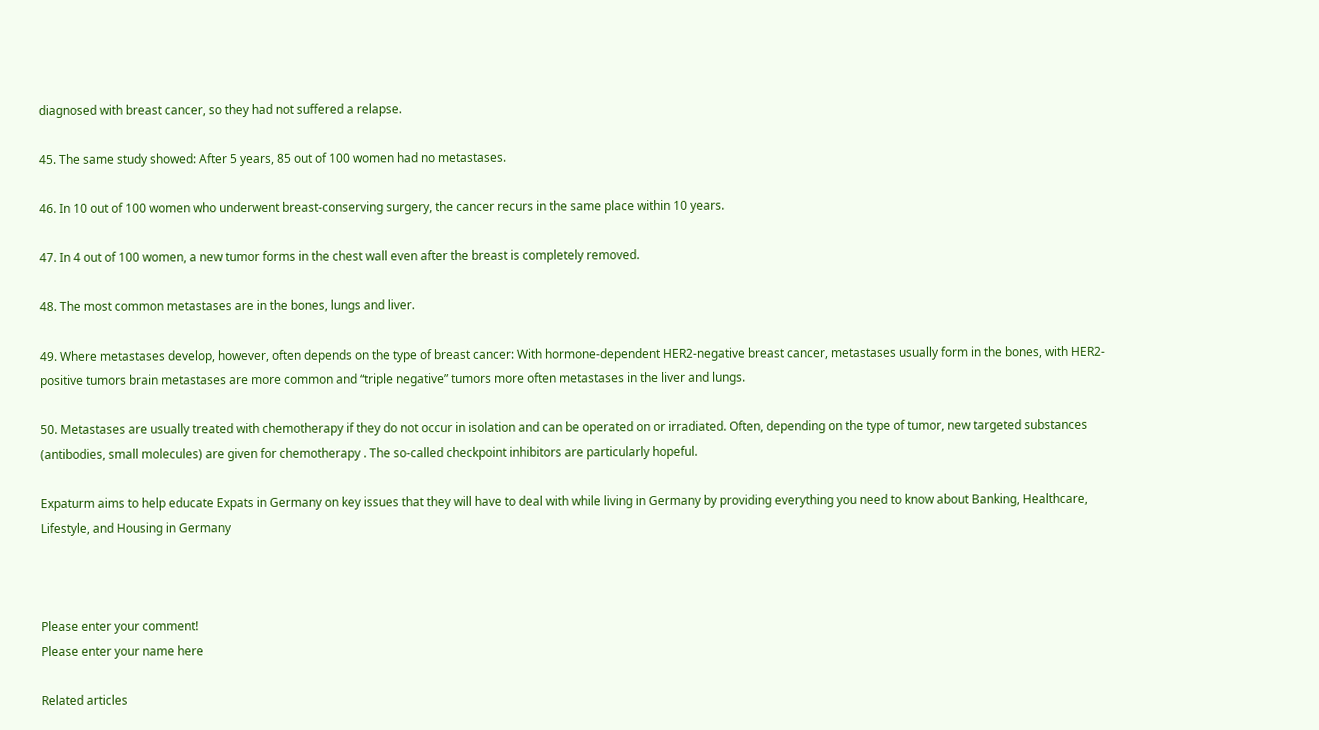diagnosed with breast cancer, so they had not suffered a relapse.

45. The same study showed: After 5 years, 85 out of 100 women had no metastases.

46. In 10 out of 100 women who underwent breast-conserving surgery, the cancer recurs in the same place within 10 years.

47. In 4 out of 100 women, a new tumor forms in the chest wall even after the breast is completely removed.

48. The most common metastases are in the bones, lungs and liver.

49. Where metastases develop, however, often depends on the type of breast cancer: With hormone-dependent HER2-negative breast cancer, metastases usually form in the bones, with HER2-positive tumors brain metastases are more common and “triple negative” tumors more often metastases in the liver and lungs.

50. Metastases are usually treated with chemotherapy if they do not occur in isolation and can be operated on or irradiated. Often, depending on the type of tumor, new targeted substances (antibodies, small molecules) are given for chemotherapy . The so-called checkpoint inhibitors are particularly hopeful.

Expaturm aims to help educate Expats in Germany on key issues that they will have to deal with while living in Germany by providing everything you need to know about Banking, Healthcare, Lifestyle, and Housing in Germany



Please enter your comment!
Please enter your name here

Related articles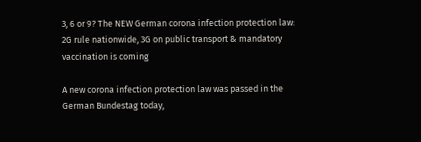3, 6 or 9? The NEW German corona infection protection law: 2G rule nationwide, 3G on public transport & mandatory vaccination is coming

A new corona infection protection law was passed in the German Bundestag today,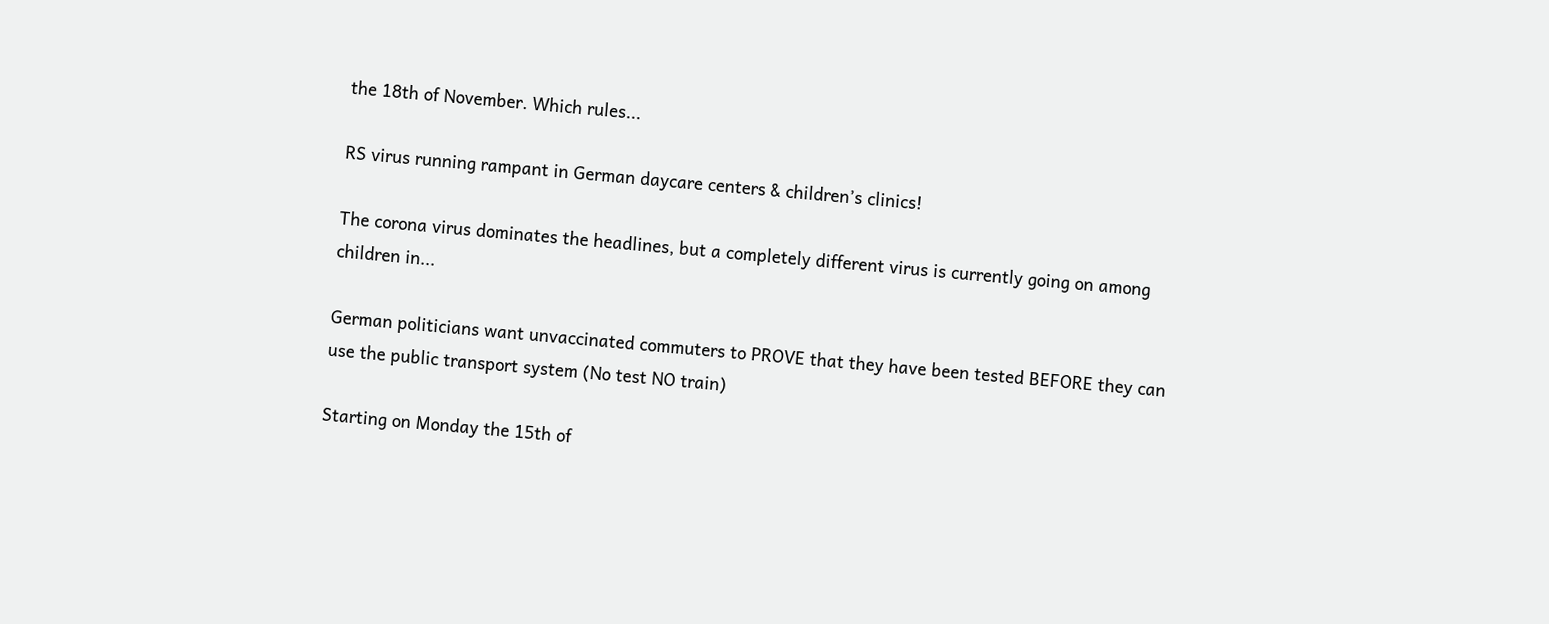the 18th of November. Which rules...

RS virus running rampant in German daycare centers & children’s clinics!

The corona virus dominates the headlines, but a completely different virus is currently going on among children in...

German politicians want unvaccinated commuters to PROVE that they have been tested BEFORE they can use the public transport system (No test NO train)

Starting on Monday the 15th of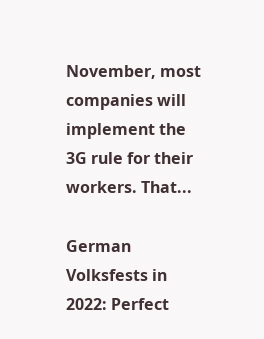November, most companies will implement the 3G rule for their workers. That...

German Volksfests in 2022: Perfect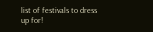list of festivals to dress up for!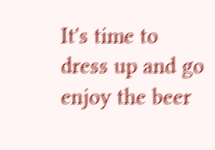It's time to dress up and go enjoy the beer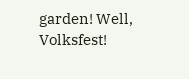garden! Well, Volksfest!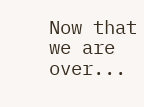Now that we are over...